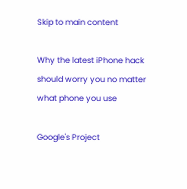Skip to main content

Why the latest iPhone hack should worry you no matter what phone you use

Google's Project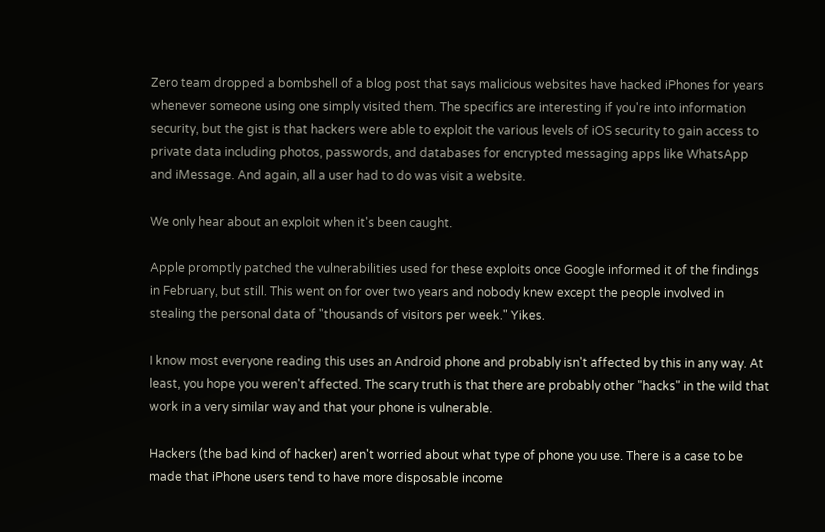Zero team dropped a bombshell of a blog post that says malicious websites have hacked iPhones for years whenever someone using one simply visited them. The specifics are interesting if you're into information security, but the gist is that hackers were able to exploit the various levels of iOS security to gain access to private data including photos, passwords, and databases for encrypted messaging apps like WhatsApp and iMessage. And again, all a user had to do was visit a website.

We only hear about an exploit when it's been caught.

Apple promptly patched the vulnerabilities used for these exploits once Google informed it of the findings in February, but still. This went on for over two years and nobody knew except the people involved in stealing the personal data of "thousands of visitors per week." Yikes.

I know most everyone reading this uses an Android phone and probably isn't affected by this in any way. At least, you hope you weren't affected. The scary truth is that there are probably other "hacks" in the wild that work in a very similar way and that your phone is vulnerable.

Hackers (the bad kind of hacker) aren't worried about what type of phone you use. There is a case to be made that iPhone users tend to have more disposable income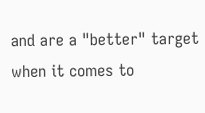and are a "better" target when it comes to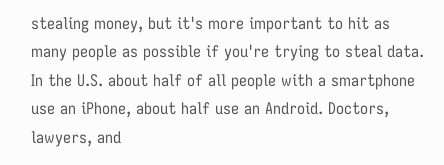stealing money, but it's more important to hit as many people as possible if you're trying to steal data. In the U.S. about half of all people with a smartphone use an iPhone, about half use an Android. Doctors, lawyers, and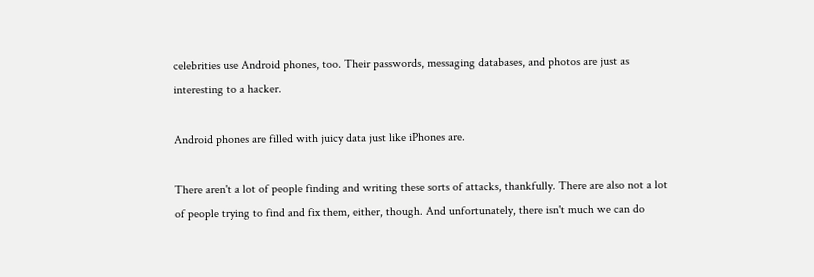celebrities use Android phones, too. Their passwords, messaging databases, and photos are just as interesting to a hacker.

Android phones are filled with juicy data just like iPhones are.

There aren't a lot of people finding and writing these sorts of attacks, thankfully. There are also not a lot of people trying to find and fix them, either, though. And unfortunately, there isn't much we can do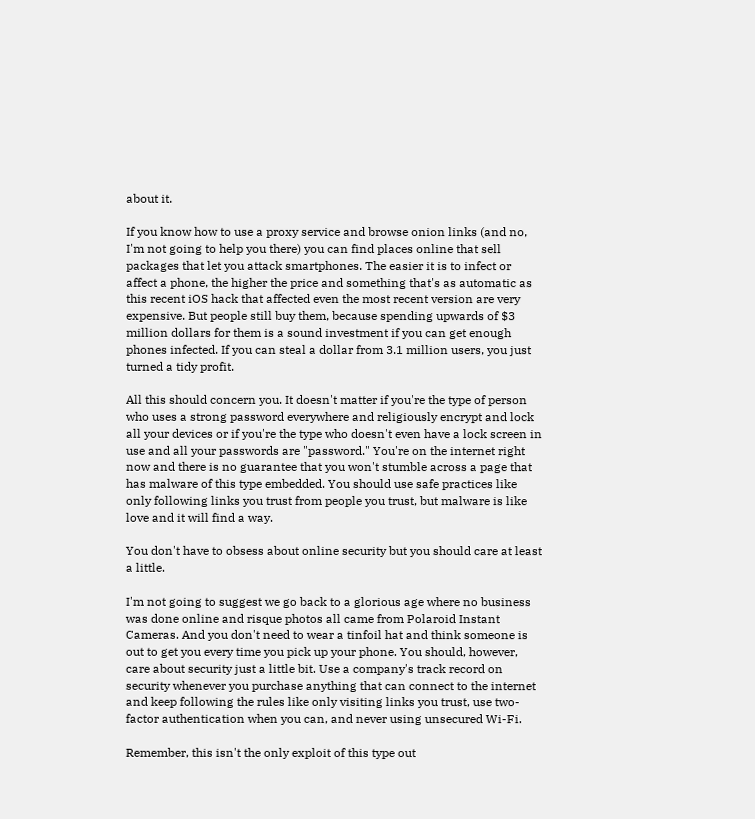about it.

If you know how to use a proxy service and browse onion links (and no, I'm not going to help you there) you can find places online that sell packages that let you attack smartphones. The easier it is to infect or affect a phone, the higher the price and something that's as automatic as this recent iOS hack that affected even the most recent version are very expensive. But people still buy them, because spending upwards of $3 million dollars for them is a sound investment if you can get enough phones infected. If you can steal a dollar from 3.1 million users, you just turned a tidy profit.

All this should concern you. It doesn't matter if you're the type of person who uses a strong password everywhere and religiously encrypt and lock all your devices or if you're the type who doesn't even have a lock screen in use and all your passwords are "password." You're on the internet right now and there is no guarantee that you won't stumble across a page that has malware of this type embedded. You should use safe practices like only following links you trust from people you trust, but malware is like love and it will find a way.

You don't have to obsess about online security but you should care at least a little.

I'm not going to suggest we go back to a glorious age where no business was done online and risque photos all came from Polaroid Instant Cameras. And you don't need to wear a tinfoil hat and think someone is out to get you every time you pick up your phone. You should, however, care about security just a little bit. Use a company's track record on security whenever you purchase anything that can connect to the internet and keep following the rules like only visiting links you trust, use two-factor authentication when you can, and never using unsecured Wi-Fi.

Remember, this isn't the only exploit of this type out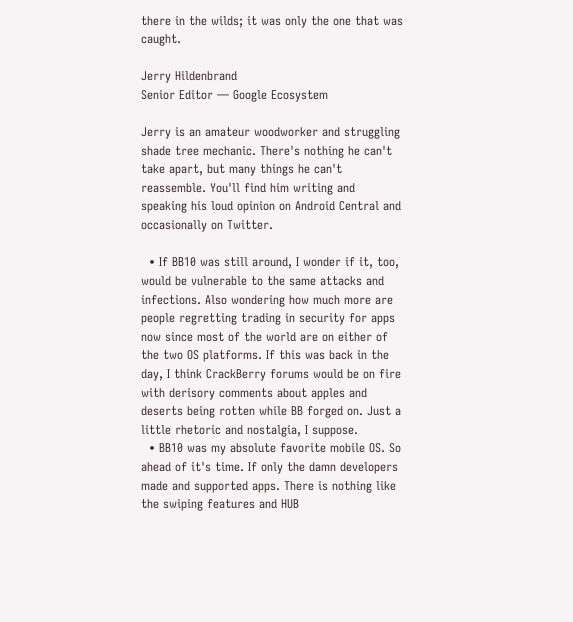there in the wilds; it was only the one that was caught.

Jerry Hildenbrand
Senior Editor — Google Ecosystem

Jerry is an amateur woodworker and struggling shade tree mechanic. There's nothing he can't take apart, but many things he can't reassemble. You'll find him writing and speaking his loud opinion on Android Central and occasionally on Twitter.

  • If BB10 was still around, I wonder if it, too, would be vulnerable to the same attacks and infections. Also wondering how much more are people regretting trading in security for apps now since most of the world are on either of the two OS platforms. If this was back in the day, I think CrackBerry forums would be on fire with derisory comments about apples and deserts being rotten while BB forged on. Just a little rhetoric and nostalgia, I suppose.
  • BB10 was my absolute favorite mobile OS. So ahead of it's time. If only the damn developers made and supported apps. There is nothing like the swiping features and HUB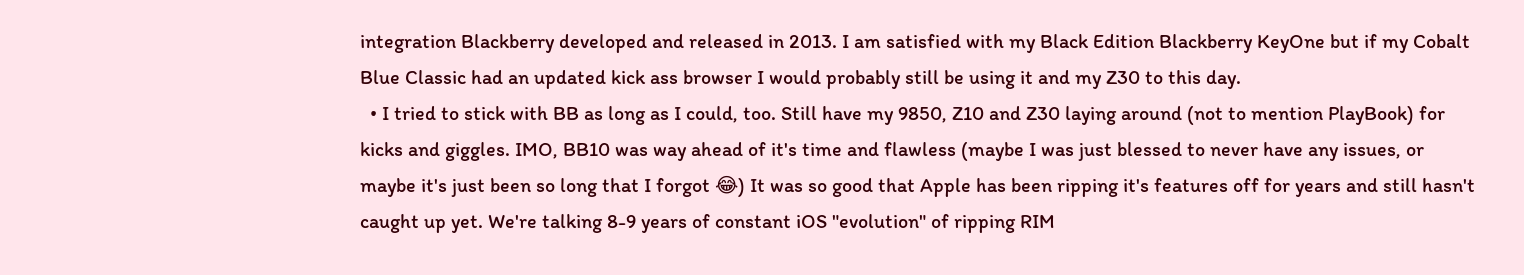integration Blackberry developed and released in 2013. I am satisfied with my Black Edition Blackberry KeyOne but if my Cobalt Blue Classic had an updated kick ass browser I would probably still be using it and my Z30 to this day.
  • I tried to stick with BB as long as I could, too. Still have my 9850, Z10 and Z30 laying around (not to mention PlayBook) for kicks and giggles. IMO, BB10 was way ahead of it's time and flawless (maybe I was just blessed to never have any issues, or maybe it's just been so long that I forgot 😂) It was so good that Apple has been ripping it's features off for years and still hasn't caught up yet. We're talking 8-9 years of constant iOS "evolution" of ripping RIM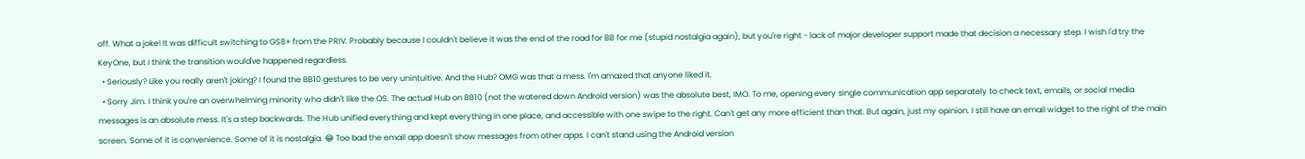off. What a joke! It was difficult switching to GS8+ from the PRIV. Probably because I couldn't believe it was the end of the road for BB for me (stupid nostalgia again), but you're right - lack of major developer support made that decision a necessary step. I wish I'd try the KeyOne, but I think the transition would've happened regardless.
  • Seriously? Like you really aren't joking? I found the BB10 gestures to be very unintuitive. And the Hub? OMG was that a mess. I'm amazed that anyone liked it.
  • Sorry Jim. I think you're an overwhelming minority who didn't like the OS. The actual Hub on BB10 (not the watered down Android version) was the absolute best, IMO. To me, opening every single communication app separately to check text, emails, or social media messages is an absolute mess. It's a step backwards. The Hub unified everything and kept everything in one place, and accessible with one swipe to the right. Can't get any more efficient than that. But again, just my opinion. I still have an email widget to the right of the main screen. Some of it is convenience. Some of it is nostalgia. 😂 Too bad the email app doesn't show messages from other apps. I can't stand using the Android version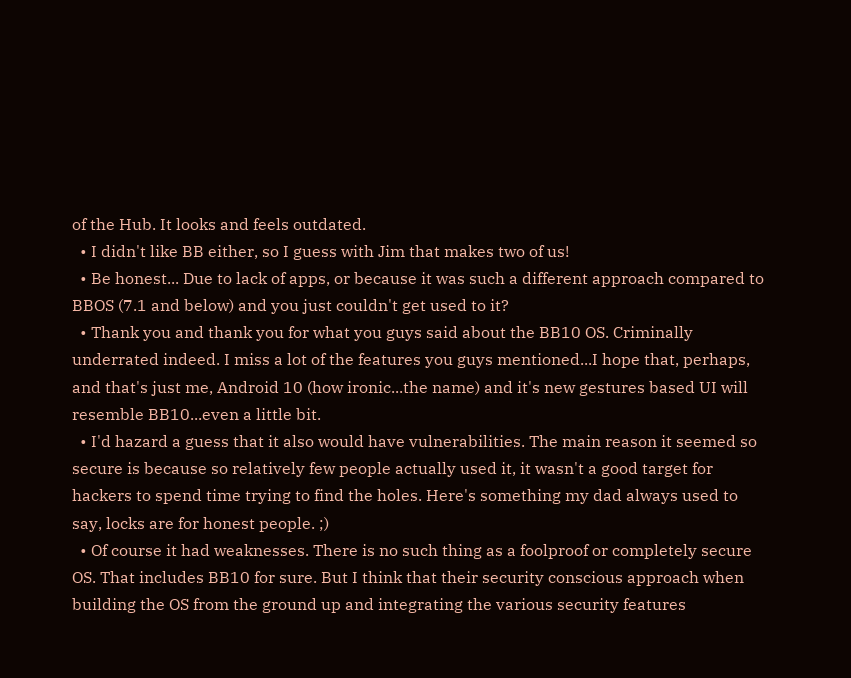of the Hub. It looks and feels outdated.
  • I didn't like BB either, so I guess with Jim that makes two of us!
  • Be honest... Due to lack of apps, or because it was such a different approach compared to BBOS (7.1 and below) and you just couldn't get used to it?
  • Thank you and thank you for what you guys said about the BB10 OS. Criminally underrated indeed. I miss a lot of the features you guys mentioned...I hope that, perhaps, and that's just me, Android 10 (how ironic...the name) and it's new gestures based UI will resemble BB10...even a little bit.
  • I'd hazard a guess that it also would have vulnerabilities. The main reason it seemed so secure is because so relatively few people actually used it, it wasn't a good target for hackers to spend time trying to find the holes. Here's something my dad always used to say, locks are for honest people. ;)
  • Of course it had weaknesses. There is no such thing as a foolproof or completely secure OS. That includes BB10 for sure. But I think that their security conscious approach when building the OS from the ground up and integrating the various security features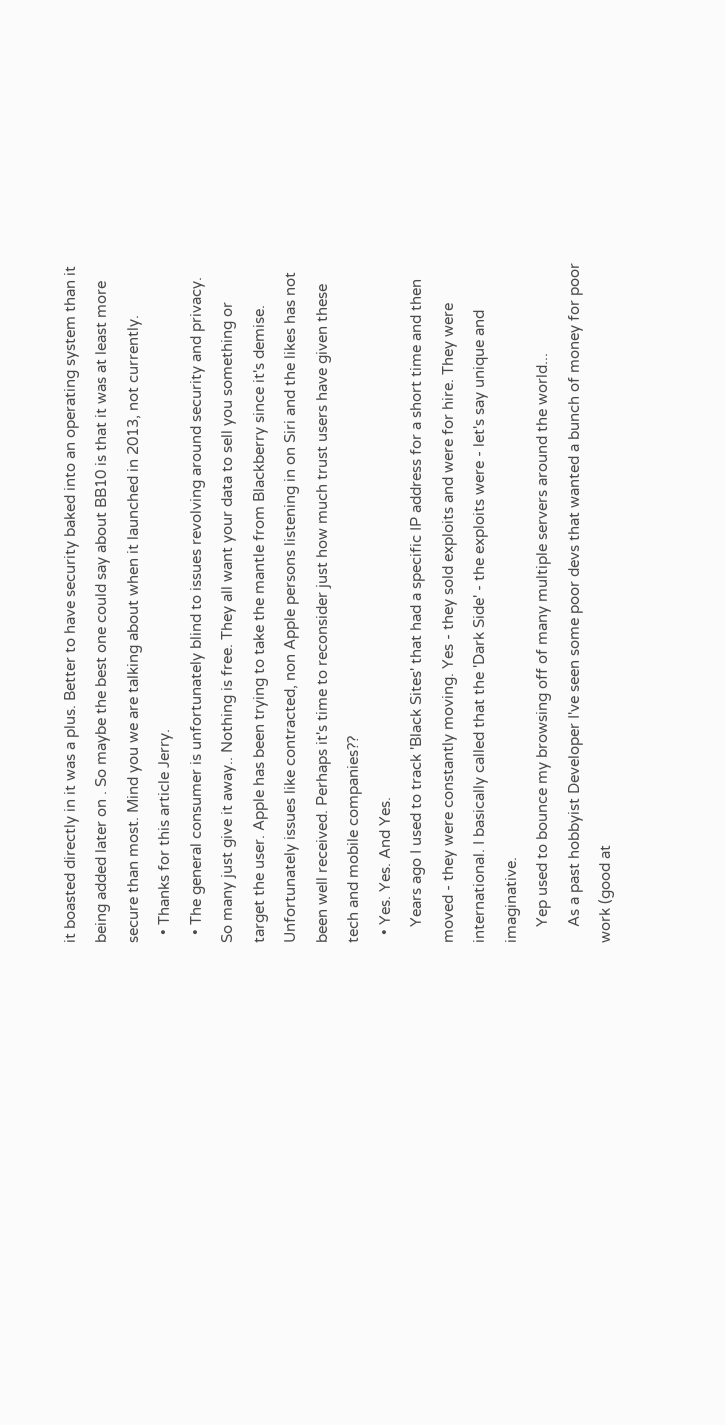it boasted directly in it was a plus. Better to have security baked into an operating system than it being added later on . So maybe the best one could say about BB10 is that it was at least more secure than most. Mind you we are talking about when it launched in 2013, not currently.
  • Thanks for this article Jerry.
  • The general consumer is unfortunately blind to issues revolving around security and privacy. So many just give it away.. Nothing is free. They all want your data to sell you something or target the user. Apple has been trying to take the mantle from Blackberry since it's demise. Unfortunately issues like contracted, non Apple persons listening in on Siri and the likes has not been well received. Perhaps it's time to reconsider just how much trust users have given these tech and mobile companies??
  • Yes. Yes. And Yes.
    Years ago I used to track 'Black Sites' that had a specific IP address for a short time and then moved - they were constantly moving. Yes - they sold exploits and were for hire. They were international. I basically called that the 'Dark Side' - the exploits were - let's say unique and imaginative.
    Yep used to bounce my browsing off of many multiple servers around the world...
    As a past hobbyist Developer I've seen some poor devs that wanted a bunch of money for poor work (good at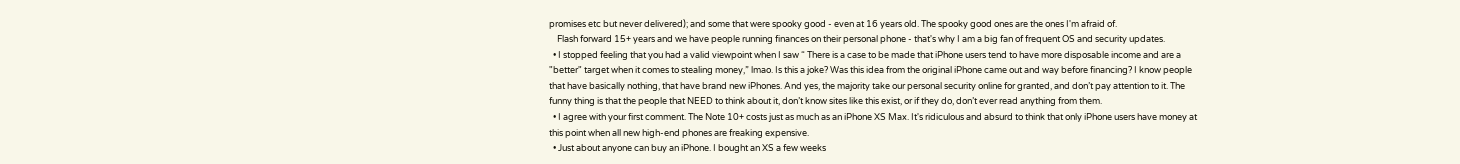promises etc but never delivered); and some that were spooky good - even at 16 years old. The spooky good ones are the ones I'm afraid of.
    Flash forward 15+ years and we have people running finances on their personal phone - that's why I am a big fan of frequent OS and security updates.
  • I stopped feeling that you had a valid viewpoint when I saw “ There is a case to be made that iPhone users tend to have more disposable income and are a "better" target when it comes to stealing money,” lmao. Is this a joke? Was this idea from the original iPhone came out and way before financing? I know people that have basically nothing, that have brand new iPhones. And yes, the majority take our personal security online for granted, and don’t pay attention to it. The funny thing is that the people that NEED to think about it, don’t know sites like this exist, or if they do, don’t ever read anything from them.
  • I agree with your first comment. The Note 10+ costs just as much as an iPhone XS Max. It's ridiculous and absurd to think that only iPhone users have money at this point when all new high-end phones are freaking expensive.
  • Just about anyone can buy an iPhone. I bought an XS a few weeks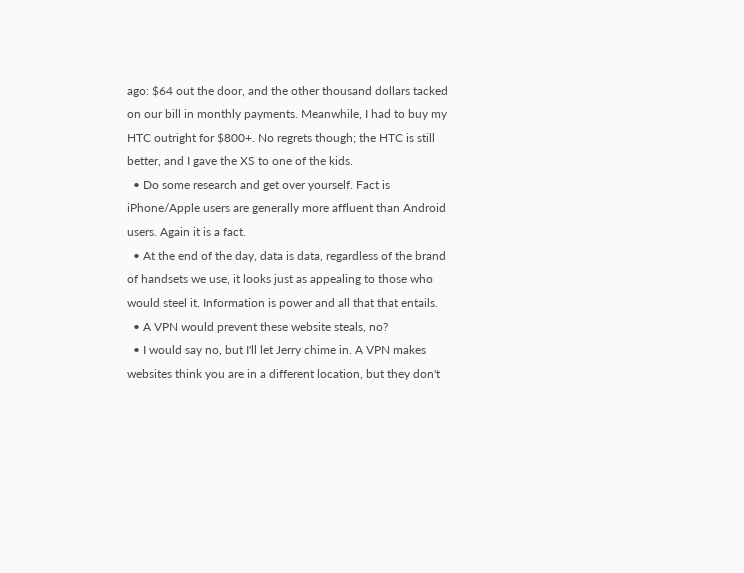ago: $64 out the door, and the other thousand dollars tacked on our bill in monthly payments. Meanwhile, I had to buy my HTC outright for $800+. No regrets though; the HTC is still better, and I gave the XS to one of the kids.
  • Do some research and get over yourself. Fact is iPhone/Apple users are generally more affluent than Android users. Again it is a fact.
  • At the end of the day, data is data, regardless of the brand of handsets we use, it looks just as appealing to those who would steel it. Information is power and all that that entails.
  • A VPN would prevent these website steals, no?
  • I would say no, but I'll let Jerry chime in. A VPN makes websites think you are in a different location, but they don't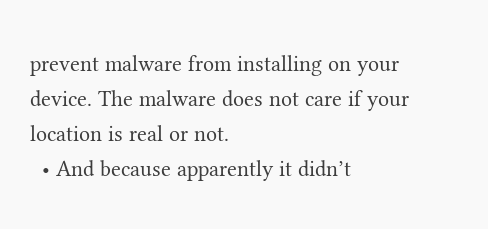prevent malware from installing on your device. The malware does not care if your location is real or not.
  • And because apparently it didn’t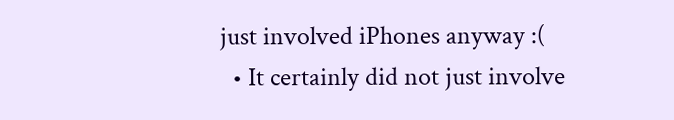just involved iPhones anyway :(
  • It certainly did not just involve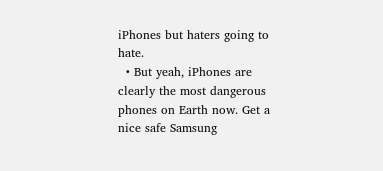iPhones but haters going to hate.
  • But yeah, iPhones are clearly the most dangerous phones on Earth now. Get a nice safe Samsung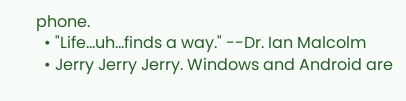phone.
  • "Life...uh...finds a way." --Dr. Ian Malcolm
  • Jerry Jerry Jerry. Windows and Android are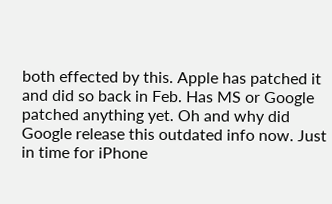both effected by this. Apple has patched it and did so back in Feb. Has MS or Google patched anything yet. Oh and why did Google release this outdated info now. Just in time for iPhone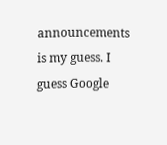announcements is my guess. I guess Google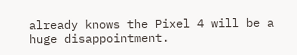already knows the Pixel 4 will be a huge disappointment.